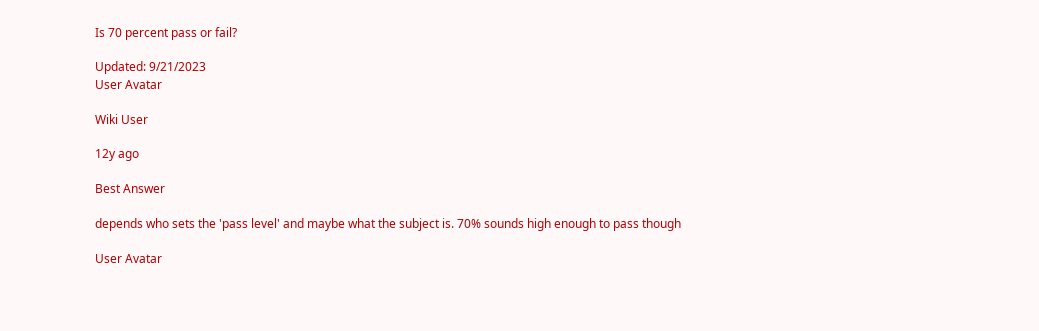Is 70 percent pass or fail?

Updated: 9/21/2023
User Avatar

Wiki User

12y ago

Best Answer

depends who sets the 'pass level' and maybe what the subject is. 70% sounds high enough to pass though

User Avatar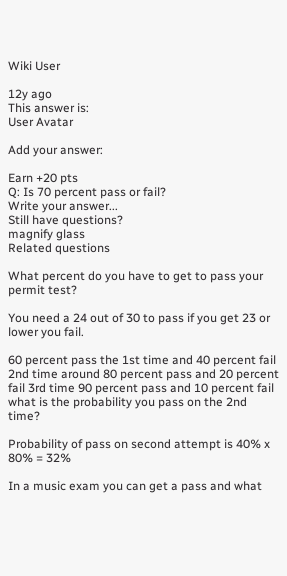Wiki User

12y ago
This answer is:
User Avatar

Add your answer:

Earn +20 pts
Q: Is 70 percent pass or fail?
Write your answer...
Still have questions?
magnify glass
Related questions

What percent do you have to get to pass your permit test?

You need a 24 out of 30 to pass if you get 23 or lower you fail.

60 percent pass the 1st time and 40 percent fail 2nd time around 80 percent pass and 20 percent fail 3rd time 90 percent pass and 10 percent fail what is the probability you pass on the 2nd time?

Probability of pass on second attempt is 40% x 80% = 32%

In a music exam you can get a pass and what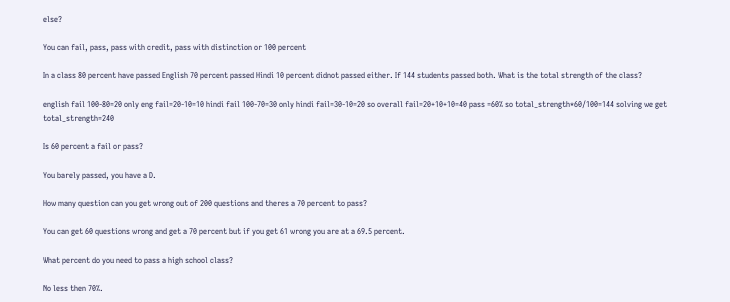else?

You can fail, pass, pass with credit, pass with distinction or 100 percent

In a class 80 percent have passed English 70 percent passed Hindi 10 percent didnot passed either. If 144 students passed both. What is the total strength of the class?

english fail 100-80=20 only eng fail=20-10=10 hindi fail 100-70=30 only hindi fail=30-10=20 so overall fail=20+10+10=40 pass =60% so total_strength*60/100=144 solving we get total_strength=240

Is 60 percent a fail or pass?

You barely passed, you have a D.

How many question can you get wrong out of 200 questions and theres a 70 percent to pass?

You can get 60 questions wrong and get a 70 percent but if you get 61 wrong you are at a 69.5 percent.

What percent do you need to pass a high school class?

No less then 70%.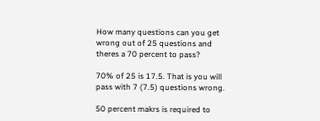How many questions can you get wrong out of 25 questions and theres a 70 percent to pass?

70% of 25 is 17.5. That is you will pass with 7 (7.5) questions wrong.

50 percent makrs is required to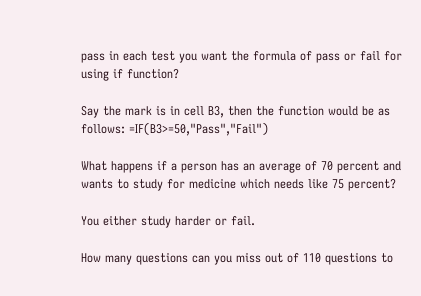pass in each test you want the formula of pass or fail for using if function?

Say the mark is in cell B3, then the function would be as follows: =IF(B3>=50,"Pass","Fail")

What happens if a person has an average of 70 percent and wants to study for medicine which needs like 75 percent?

You either study harder or fail.

How many questions can you miss out of 110 questions to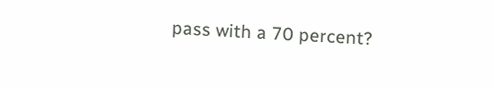pass with a 70 percent?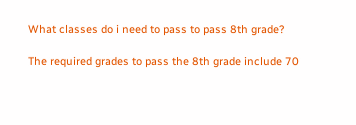What classes do i need to pass to pass 8th grade?

The required grades to pass the 8th grade include 70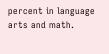percent in language arts and math.